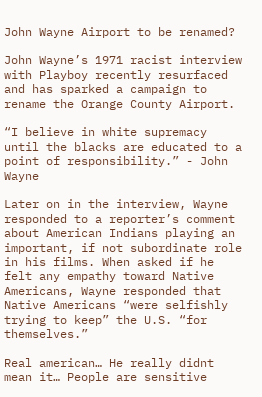John Wayne Airport to be renamed?

John Wayne’s 1971 racist interview with Playboy recently resurfaced and has sparked a campaign to rename the Orange County Airport.

“I believe in white supremacy until the blacks are educated to a point of responsibility.” - John Wayne

Later on in the interview, Wayne responded to a reporter’s comment about American Indians playing an important, if not subordinate role in his films. When asked if he felt any empathy toward Native Americans, Wayne responded that Native Americans “were selfishly trying to keep” the U.S. “for themselves.”

Real american… He really didnt mean it… People are sensitive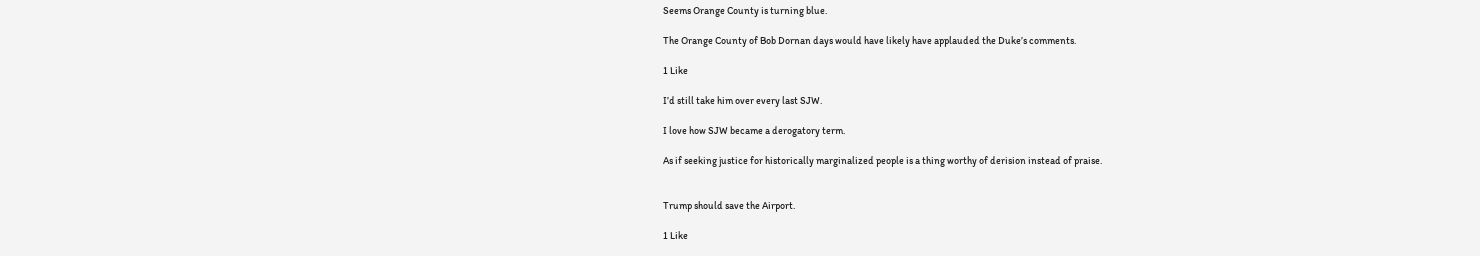Seems Orange County is turning blue.

The Orange County of Bob Dornan days would have likely have applauded the Duke’s comments.

1 Like

I’d still take him over every last SJW.

I love how SJW became a derogatory term.

As if seeking justice for historically marginalized people is a thing worthy of derision instead of praise.


Trump should save the Airport.

1 Like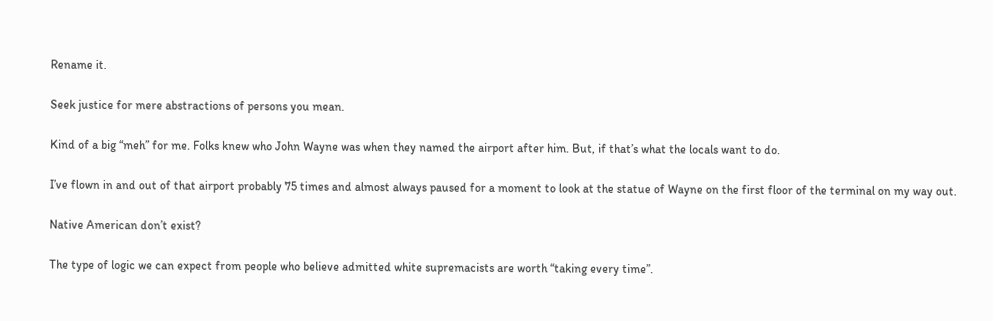Rename it.

Seek justice for mere abstractions of persons you mean.

Kind of a big “meh” for me. Folks knew who John Wayne was when they named the airport after him. But, if that’s what the locals want to do.

I’ve flown in and out of that airport probably 75 times and almost always paused for a moment to look at the statue of Wayne on the first floor of the terminal on my way out.

Native American don’t exist?

The type of logic we can expect from people who believe admitted white supremacists are worth “taking every time”.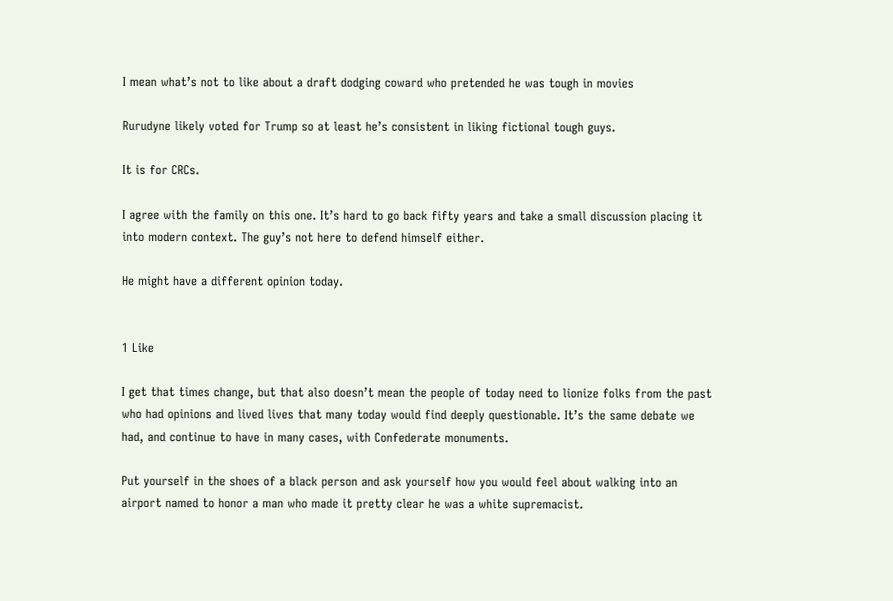I mean what’s not to like about a draft dodging coward who pretended he was tough in movies

Rurudyne likely voted for Trump so at least he’s consistent in liking fictional tough guys.

It is for CRCs.

I agree with the family on this one. It’s hard to go back fifty years and take a small discussion placing it into modern context. The guy’s not here to defend himself either.

He might have a different opinion today.


1 Like

I get that times change, but that also doesn’t mean the people of today need to lionize folks from the past who had opinions and lived lives that many today would find deeply questionable. It’s the same debate we had, and continue to have in many cases, with Confederate monuments.

Put yourself in the shoes of a black person and ask yourself how you would feel about walking into an airport named to honor a man who made it pretty clear he was a white supremacist.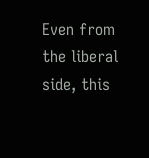Even from the liberal side, this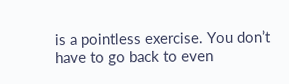is a pointless exercise. You don’t have to go back to even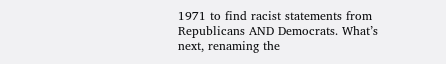1971 to find racist statements from Republicans AND Democrats. What’s next, renaming the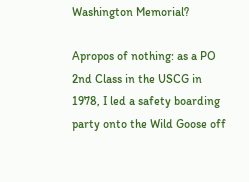Washington Memorial?

Apropos of nothing: as a PO 2nd Class in the USCG in 1978, I led a safety boarding party onto the Wild Goose off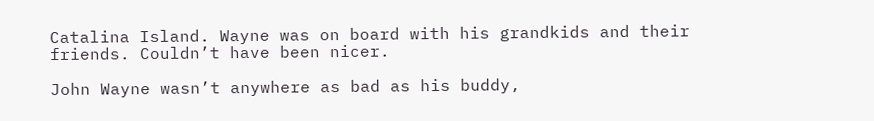Catalina Island. Wayne was on board with his grandkids and their friends. Couldn’t have been nicer.

John Wayne wasn’t anywhere as bad as his buddy,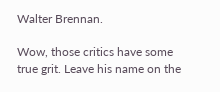Walter Brennan.

Wow, those critics have some true grit. Leave his name on the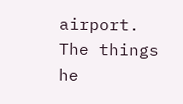airport. The things he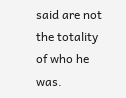said are not the totality of who he was.